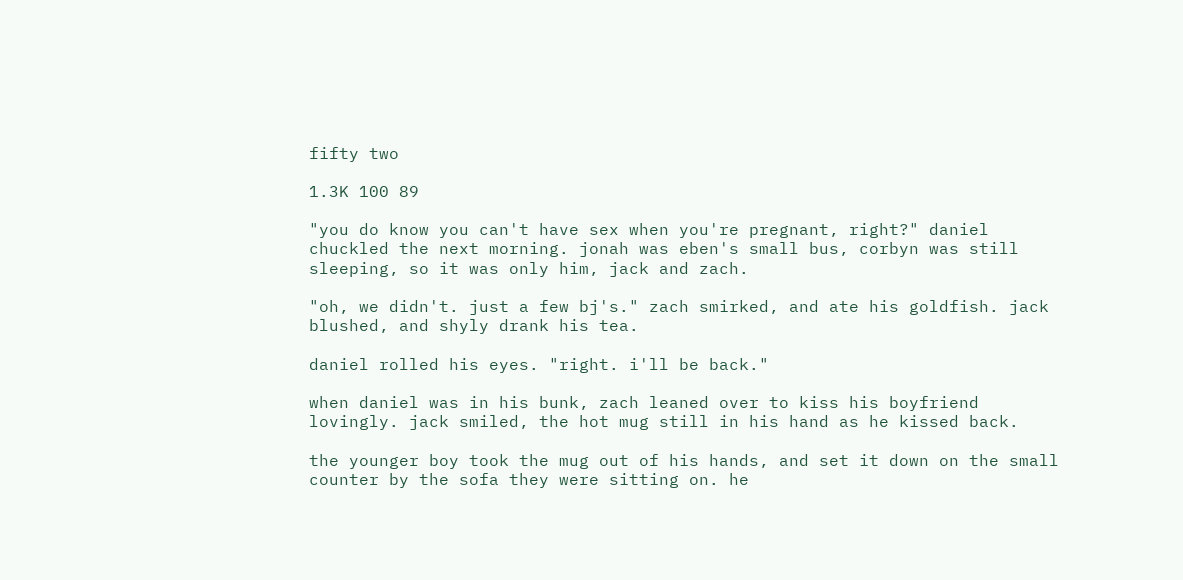fifty two

1.3K 100 89

"you do know you can't have sex when you're pregnant, right?" daniel chuckled the next morning. jonah was eben's small bus, corbyn was still sleeping, so it was only him, jack and zach.

"oh, we didn't. just a few bj's." zach smirked, and ate his goldfish. jack blushed, and shyly drank his tea.

daniel rolled his eyes. "right. i'll be back."

when daniel was in his bunk, zach leaned over to kiss his boyfriend lovingly. jack smiled, the hot mug still in his hand as he kissed back.

the younger boy took the mug out of his hands, and set it down on the small counter by the sofa they were sitting on. he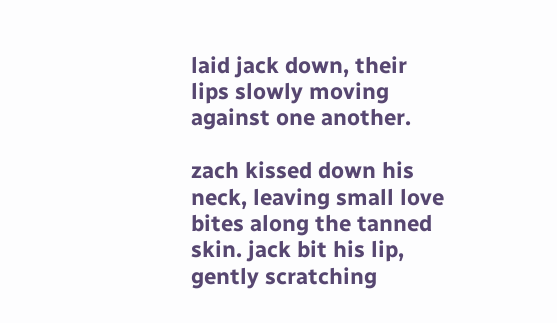laid jack down, their lips slowly moving against one another.

zach kissed down his neck, leaving small love bites along the tanned skin. jack bit his lip, gently scratching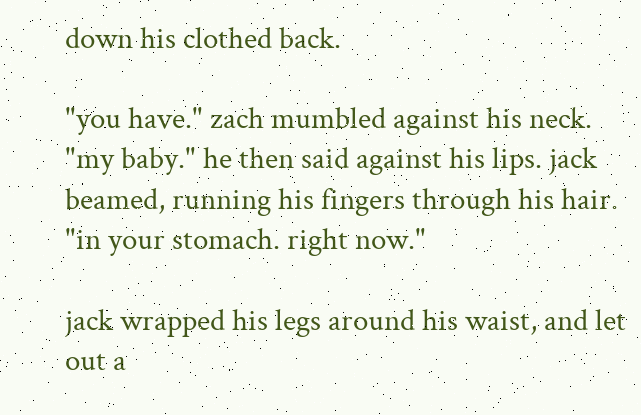down his clothed back.

"you have." zach mumbled against his neck. "my baby." he then said against his lips. jack beamed, running his fingers through his hair. "in your stomach. right now."

jack wrapped his legs around his waist, and let out a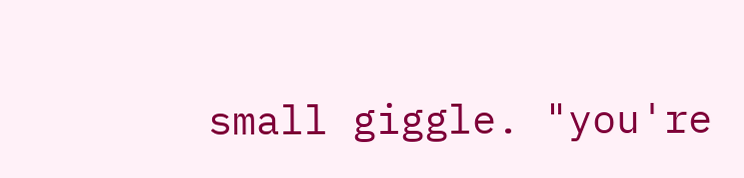small giggle. "you're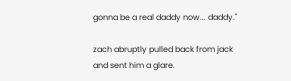gonna be a real daddy now... daddy."

zach abruptly pulled back from jack and sent him a glare.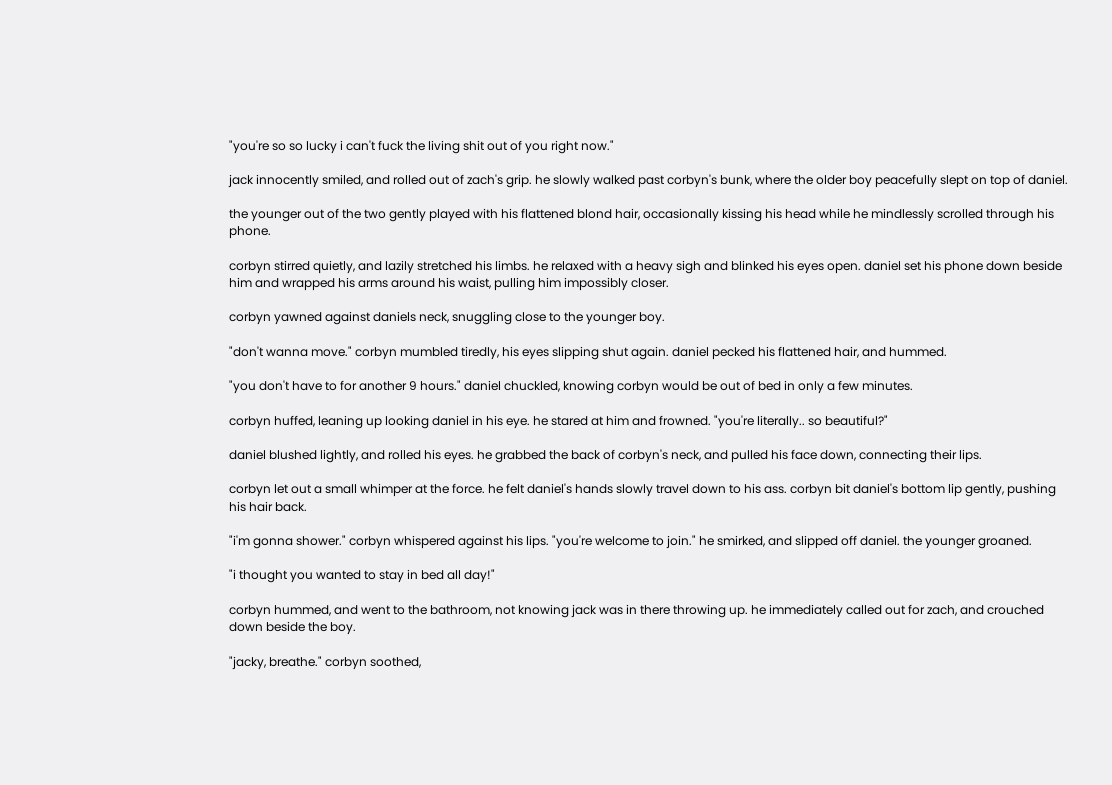"you're so so lucky i can't fuck the living shit out of you right now."

jack innocently smiled, and rolled out of zach's grip. he slowly walked past corbyn's bunk, where the older boy peacefully slept on top of daniel.

the younger out of the two gently played with his flattened blond hair, occasionally kissing his head while he mindlessly scrolled through his phone.

corbyn stirred quietly, and lazily stretched his limbs. he relaxed with a heavy sigh and blinked his eyes open. daniel set his phone down beside him and wrapped his arms around his waist, pulling him impossibly closer.

corbyn yawned against daniels neck, snuggling close to the younger boy.

"don't wanna move." corbyn mumbled tiredly, his eyes slipping shut again. daniel pecked his flattened hair, and hummed.

"you don't have to for another 9 hours." daniel chuckled, knowing corbyn would be out of bed in only a few minutes.

corbyn huffed, leaning up looking daniel in his eye. he stared at him and frowned. "you're literally.. so beautiful?"

daniel blushed lightly, and rolled his eyes. he grabbed the back of corbyn's neck, and pulled his face down, connecting their lips.

corbyn let out a small whimper at the force. he felt daniel's hands slowly travel down to his ass. corbyn bit daniel's bottom lip gently, pushing his hair back.

"i'm gonna shower." corbyn whispered against his lips. "you're welcome to join." he smirked, and slipped off daniel. the younger groaned.

"i thought you wanted to stay in bed all day!"

corbyn hummed, and went to the bathroom, not knowing jack was in there throwing up. he immediately called out for zach, and crouched down beside the boy.

"jacky, breathe." corbyn soothed,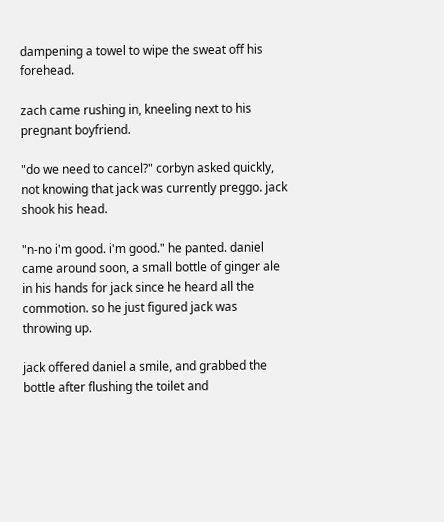dampening a towel to wipe the sweat off his forehead.

zach came rushing in, kneeling next to his pregnant boyfriend.

"do we need to cancel?" corbyn asked quickly, not knowing that jack was currently preggo. jack shook his head.

"n-no i'm good. i'm good." he panted. daniel came around soon, a small bottle of ginger ale in his hands for jack since he heard all the commotion. so he just figured jack was throwing up.

jack offered daniel a smile, and grabbed the bottle after flushing the toilet and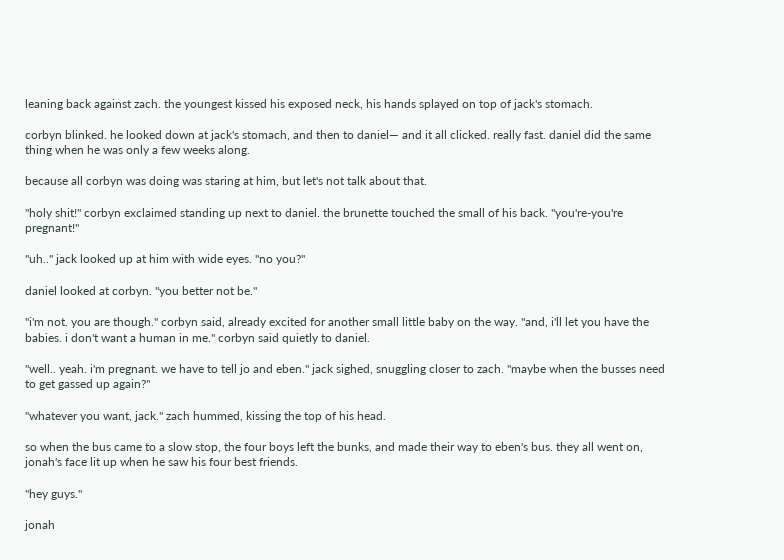leaning back against zach. the youngest kissed his exposed neck, his hands splayed on top of jack's stomach.

corbyn blinked. he looked down at jack's stomach, and then to daniel— and it all clicked. really fast. daniel did the same thing when he was only a few weeks along.

because all corbyn was doing was staring at him, but let's not talk about that.

"holy shit!" corbyn exclaimed standing up next to daniel. the brunette touched the small of his back. "you're-you're pregnant!"

"uh.." jack looked up at him with wide eyes. "no you?"

daniel looked at corbyn. "you better not be."

"i'm not. you are though." corbyn said, already excited for another small little baby on the way. "and, i'll let you have the babies. i don't want a human in me." corbyn said quietly to daniel.

"well.. yeah. i'm pregnant. we have to tell jo and eben." jack sighed, snuggling closer to zach. "maybe when the busses need to get gassed up again?"

"whatever you want, jack." zach hummed, kissing the top of his head.

so when the bus came to a slow stop, the four boys left the bunks, and made their way to eben's bus. they all went on, jonah's face lit up when he saw his four best friends.

"hey guys."

jonah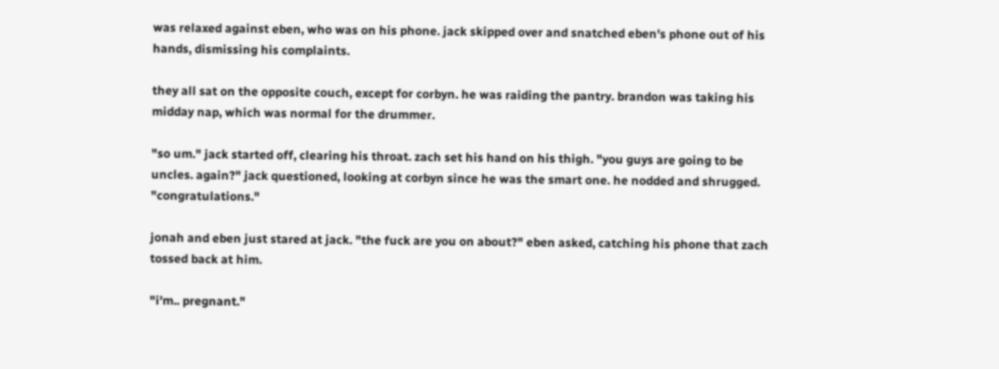was relaxed against eben, who was on his phone. jack skipped over and snatched eben's phone out of his hands, dismissing his complaints.

they all sat on the opposite couch, except for corbyn. he was raiding the pantry. brandon was taking his midday nap, which was normal for the drummer.

"so um." jack started off, clearing his throat. zach set his hand on his thigh. "you guys are going to be uncles. again?" jack questioned, looking at corbyn since he was the smart one. he nodded and shrugged. "congratulations."

jonah and eben just stared at jack. "the fuck are you on about?" eben asked, catching his phone that zach tossed back at him.

"i'm.. pregnant."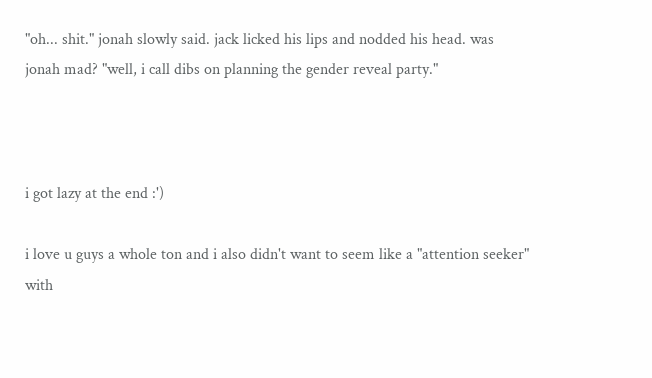"oh... shit." jonah slowly said. jack licked his lips and nodded his head. was jonah mad? "well, i call dibs on planning the gender reveal party."



i got lazy at the end :')

i love u guys a whole ton and i also didn't want to seem like a "attention seeker" with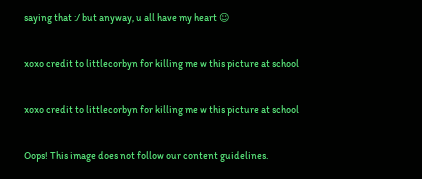saying that :/ but anyway, u all have my heart ☺

xoxo credit to littlecorbyn for killing me w this picture at school

xoxo credit to littlecorbyn for killing me w this picture at school

Oops! This image does not follow our content guidelines.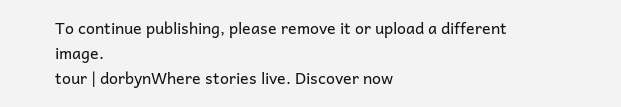To continue publishing, please remove it or upload a different image.
tour | dorbynWhere stories live. Discover now